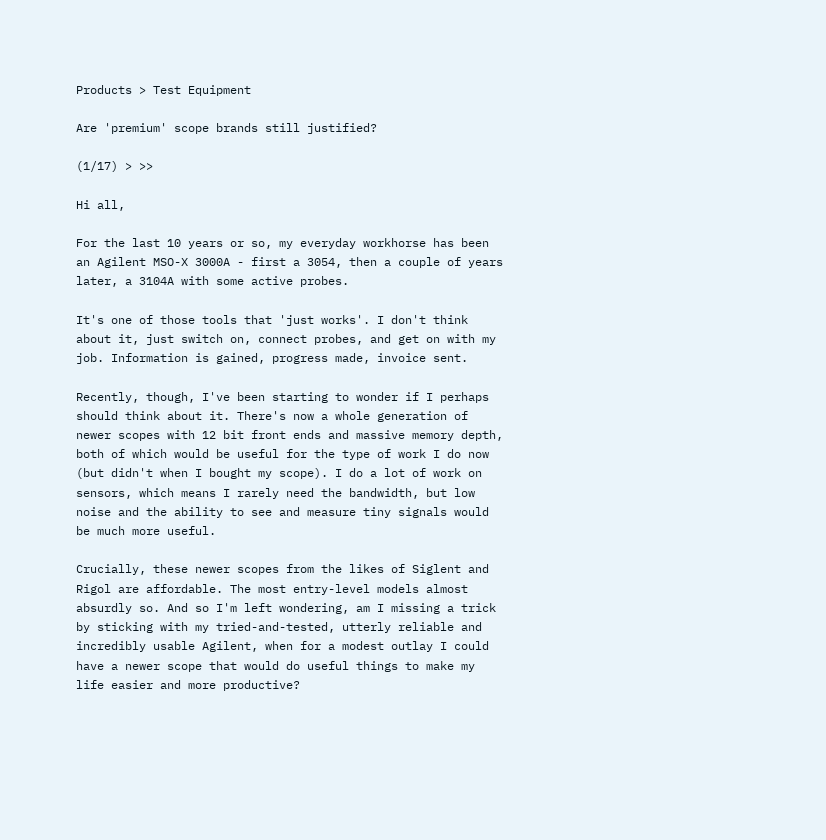Products > Test Equipment

Are 'premium' scope brands still justified?

(1/17) > >>

Hi all,

For the last 10 years or so, my everyday workhorse has been an Agilent MSO-X 3000A - first a 3054, then a couple of years later, a 3104A with some active probes.

It's one of those tools that 'just works'. I don't think about it, just switch on, connect probes, and get on with my job. Information is gained, progress made, invoice sent.

Recently, though, I've been starting to wonder if I perhaps should think about it. There's now a whole generation of newer scopes with 12 bit front ends and massive memory depth, both of which would be useful for the type of work I do now (but didn't when I bought my scope). I do a lot of work on sensors, which means I rarely need the bandwidth, but low noise and the ability to see and measure tiny signals would be much more useful.

Crucially, these newer scopes from the likes of Siglent and Rigol are affordable. The most entry-level models almost absurdly so. And so I'm left wondering, am I missing a trick by sticking with my tried-and-tested, utterly reliable and incredibly usable Agilent, when for a modest outlay I could have a newer scope that would do useful things to make my life easier and more productive?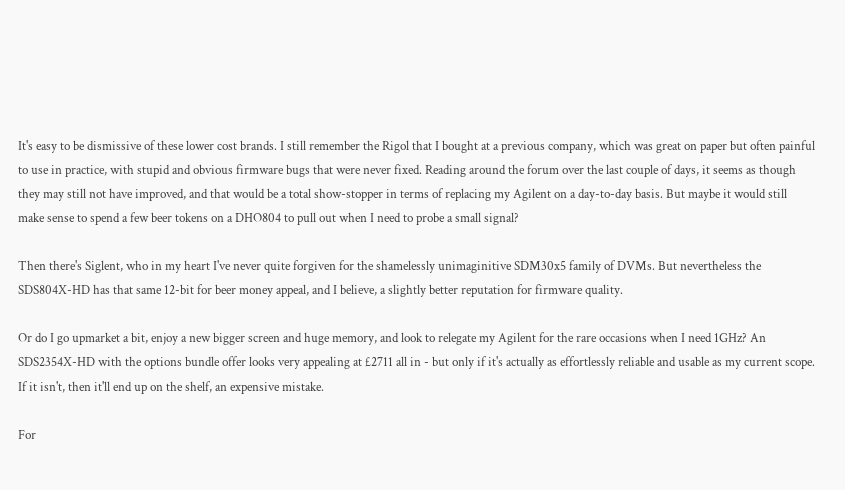It's easy to be dismissive of these lower cost brands. I still remember the Rigol that I bought at a previous company, which was great on paper but often painful to use in practice, with stupid and obvious firmware bugs that were never fixed. Reading around the forum over the last couple of days, it seems as though they may still not have improved, and that would be a total show-stopper in terms of replacing my Agilent on a day-to-day basis. But maybe it would still make sense to spend a few beer tokens on a DHO804 to pull out when I need to probe a small signal?

Then there's Siglent, who in my heart I've never quite forgiven for the shamelessly unimaginitive SDM30x5 family of DVMs. But nevertheless the SDS804X-HD has that same 12-bit for beer money appeal, and I believe, a slightly better reputation for firmware quality.

Or do I go upmarket a bit, enjoy a new bigger screen and huge memory, and look to relegate my Agilent for the rare occasions when I need 1GHz? An SDS2354X-HD with the options bundle offer looks very appealing at £2711 all in - but only if it's actually as effortlessly reliable and usable as my current scope. If it isn't, then it'll end up on the shelf, an expensive mistake.

For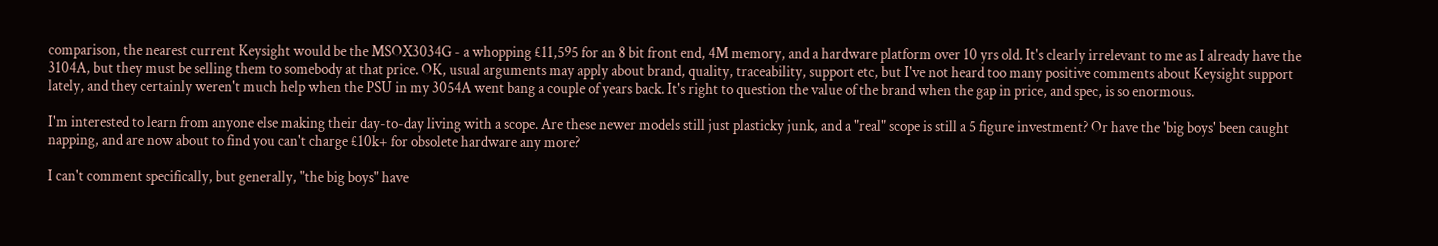comparison, the nearest current Keysight would be the MSOX3034G - a whopping £11,595 for an 8 bit front end, 4M memory, and a hardware platform over 10 yrs old. It's clearly irrelevant to me as I already have the 3104A, but they must be selling them to somebody at that price. OK, usual arguments may apply about brand, quality, traceability, support etc, but I've not heard too many positive comments about Keysight support lately, and they certainly weren't much help when the PSU in my 3054A went bang a couple of years back. It's right to question the value of the brand when the gap in price, and spec, is so enormous.

I'm interested to learn from anyone else making their day-to-day living with a scope. Are these newer models still just plasticky junk, and a "real" scope is still a 5 figure investment? Or have the 'big boys' been caught napping, and are now about to find you can't charge £10k+ for obsolete hardware any more?

I can't comment specifically, but generally, "the big boys" have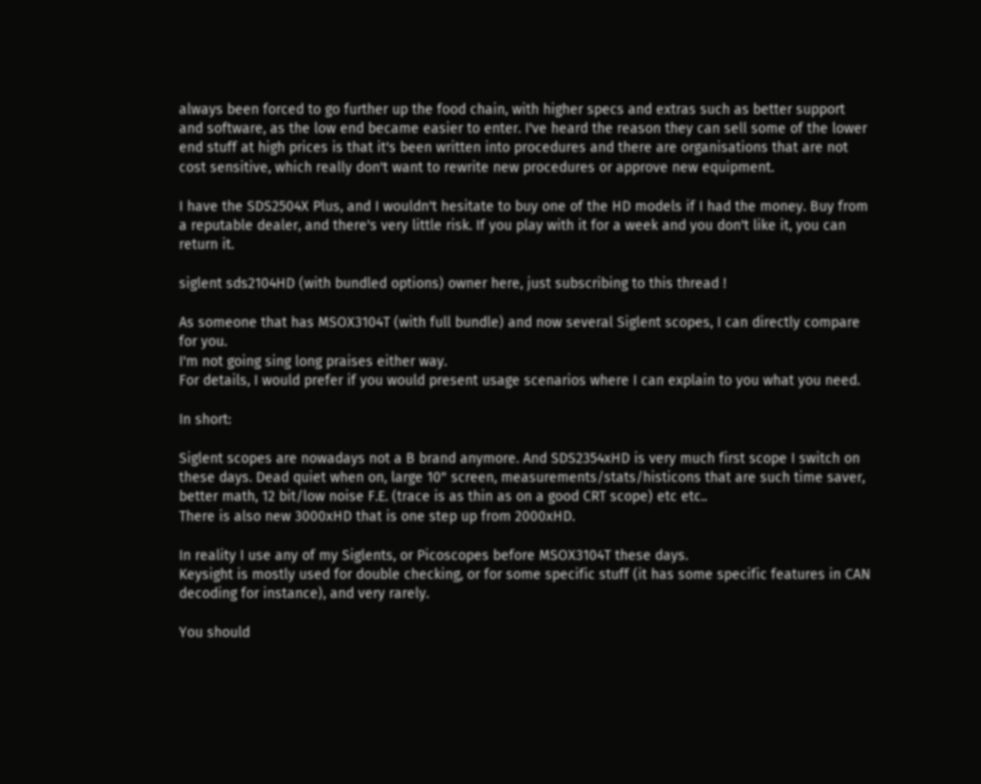always been forced to go further up the food chain, with higher specs and extras such as better support and software, as the low end became easier to enter. I've heard the reason they can sell some of the lower end stuff at high prices is that it's been written into procedures and there are organisations that are not cost sensitive, which really don't want to rewrite new procedures or approve new equipment.

I have the SDS2504X Plus, and I wouldn't hesitate to buy one of the HD models if I had the money. Buy from a reputable dealer, and there's very little risk. If you play with it for a week and you don't like it, you can return it.

siglent sds2104HD (with bundled options) owner here, just subscribing to this thread !

As someone that has MSOX3104T (with full bundle) and now several Siglent scopes, I can directly compare for you.
I'm not going sing long praises either way.
For details, I would prefer if you would present usage scenarios where I can explain to you what you need.

In short:

Siglent scopes are nowadays not a B brand anymore. And SDS2354xHD is very much first scope I switch on these days. Dead quiet when on, large 10" screen, measurements/stats/histicons that are such time saver, better math, 12 bit/low noise F.E. (trace is as thin as on a good CRT scope) etc etc..
There is also new 3000xHD that is one step up from 2000xHD.

In reality I use any of my Siglents, or Picoscopes before MSOX3104T these days.
Keysight is mostly used for double checking, or for some specific stuff (it has some specific features in CAN decoding for instance), and very rarely.

You should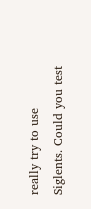really try to use Siglents. Could you test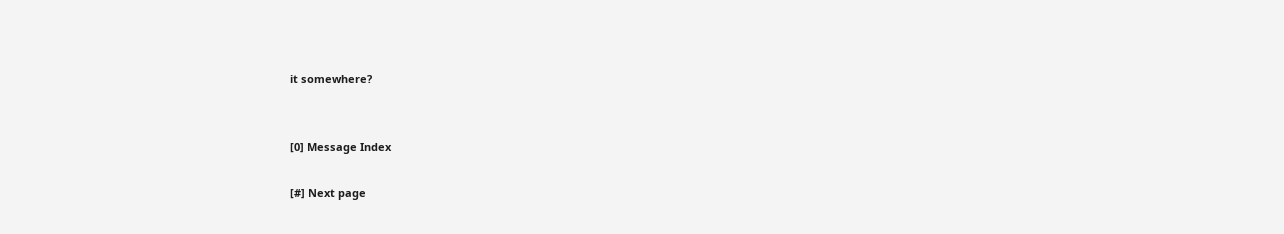it somewhere?


[0] Message Index

[#] Next page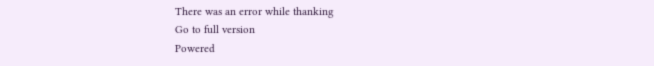There was an error while thanking
Go to full version
Powered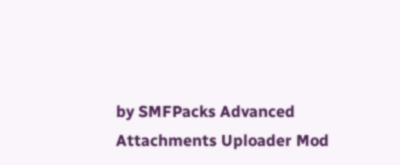by SMFPacks Advanced Attachments Uploader Mod